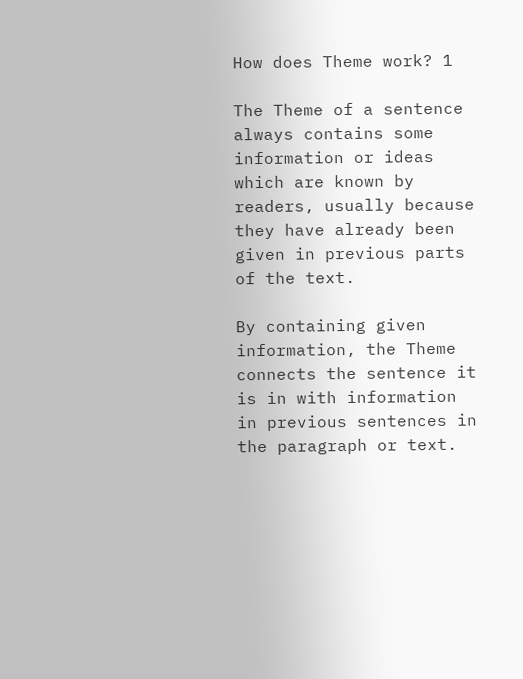How does Theme work? 1

The Theme of a sentence always contains some information or ideas which are known by readers, usually because they have already been given in previous parts of the text.

By containing given information, the Theme connects the sentence it is in with information in previous sentences in the paragraph or text.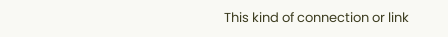This kind of connection or link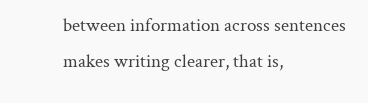between information across sentences makes writing clearer, that is,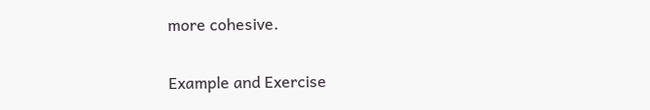more cohesive.

Example and Exercise